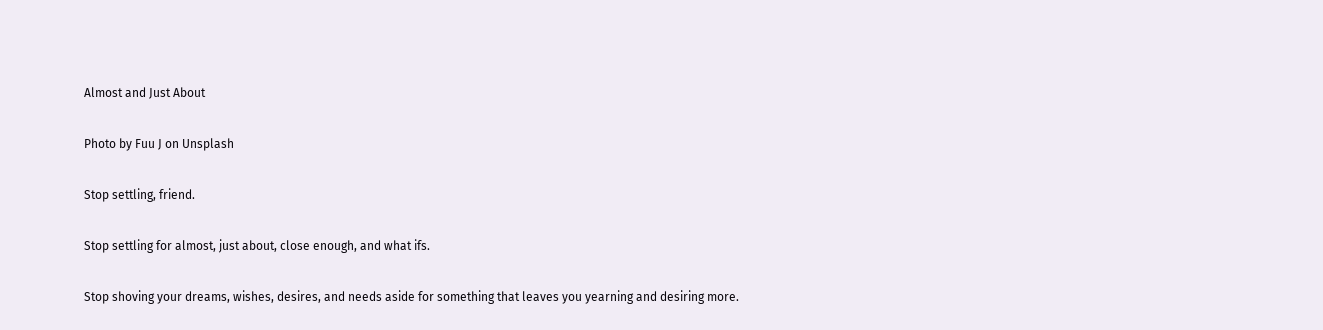Almost and Just About

Photo by Fuu J on Unsplash

Stop settling, friend.

Stop settling for almost, just about, close enough, and what ifs.

Stop shoving your dreams, wishes, desires, and needs aside for something that leaves you yearning and desiring more.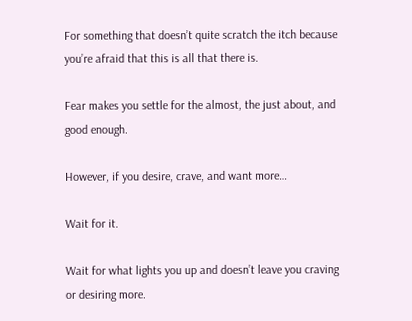For something that doesn’t quite scratch the itch because you’re afraid that this is all that there is.

Fear makes you settle for the almost, the just about, and good enough.

However, if you desire, crave, and want more…

Wait for it.

Wait for what lights you up and doesn’t leave you craving or desiring more.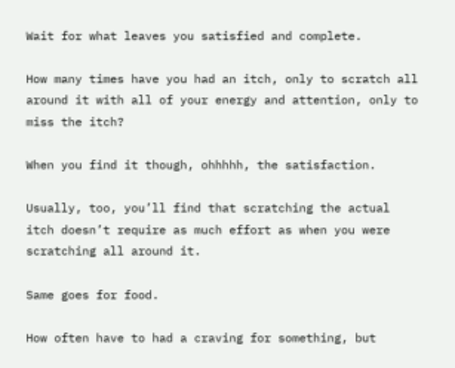Wait for what leaves you satisfied and complete.

How many times have you had an itch, only to scratch all around it with all of your energy and attention, only to miss the itch?

When you find it though, ohhhhh, the satisfaction.

Usually, too, you’ll find that scratching the actual itch doesn’t require as much effort as when you were scratching all around it.

Same goes for food.

How often have to had a craving for something, but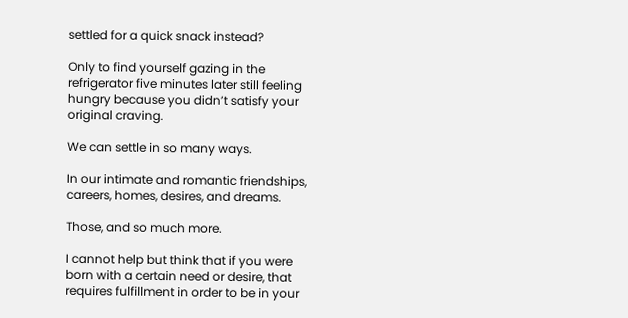settled for a quick snack instead?

Only to find yourself gazing in the refrigerator five minutes later still feeling hungry because you didn’t satisfy your original craving.

We can settle in so many ways.

In our intimate and romantic friendships, careers, homes, desires, and dreams.

Those, and so much more.

I cannot help but think that if you were born with a certain need or desire, that requires fulfillment in order to be in your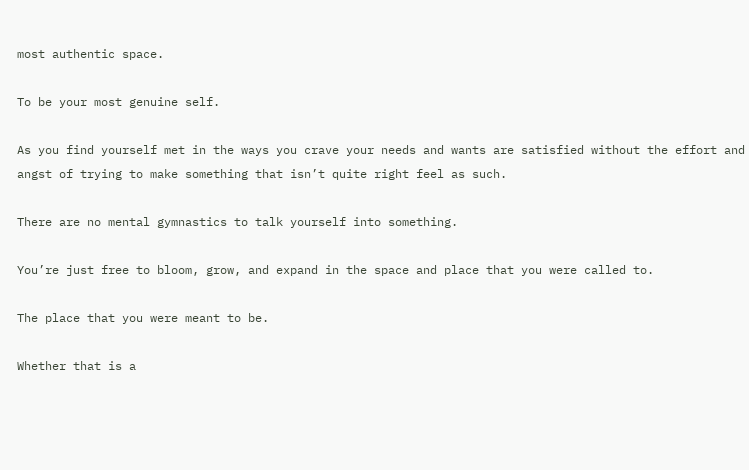most authentic space.

To be your most genuine self.

As you find yourself met in the ways you crave your needs and wants are satisfied without the effort and angst of trying to make something that isn’t quite right feel as such.

There are no mental gymnastics to talk yourself into something.

You’re just free to bloom, grow, and expand in the space and place that you were called to.

The place that you were meant to be.

Whether that is a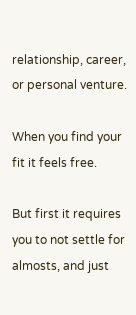relationship, career, or personal venture.

When you find your fit it feels free.

But first it requires you to not settle for almosts, and just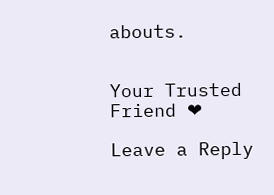abouts.


Your Trusted Friend ❤

Leave a Reply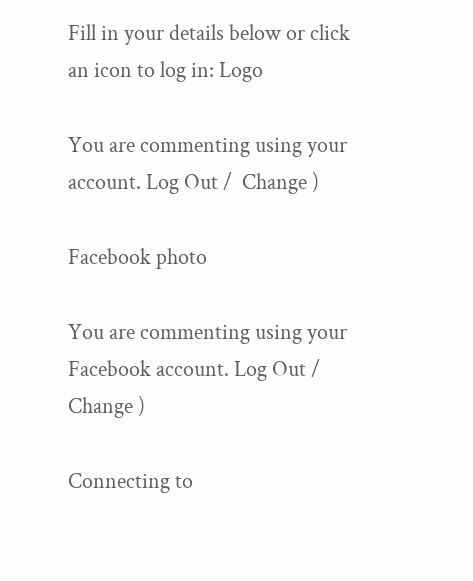Fill in your details below or click an icon to log in: Logo

You are commenting using your account. Log Out /  Change )

Facebook photo

You are commenting using your Facebook account. Log Out /  Change )

Connecting to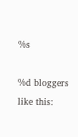%s

%d bloggers like this: